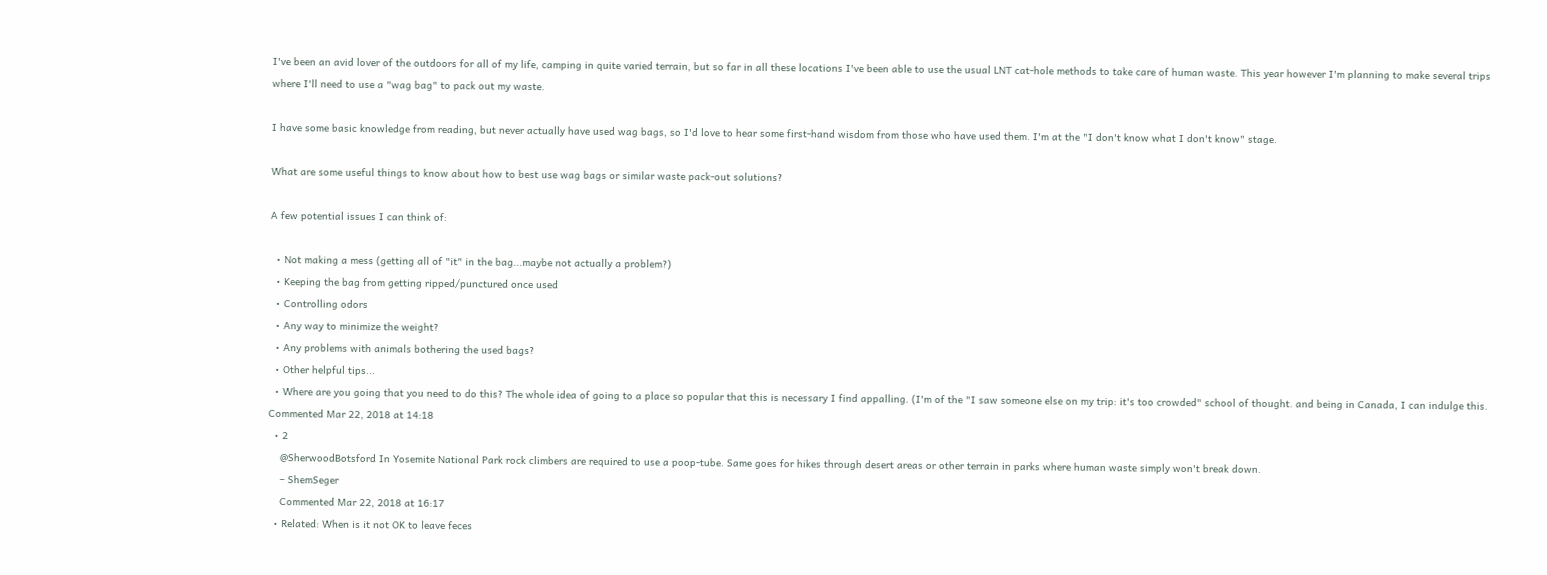I've been an avid lover of the outdoors for all of my life, camping in quite varied terrain, but so far in all these locations I've been able to use the usual LNT cat-hole methods to take care of human waste. This year however I'm planning to make several trips where I'll need to use a "wag bag" to pack out my waste.

I have some basic knowledge from reading, but never actually have used wag bags, so I'd love to hear some first-hand wisdom from those who have used them. I'm at the "I don't know what I don't know" stage.

What are some useful things to know about how to best use wag bags or similar waste pack-out solutions?

A few potential issues I can think of:

  • Not making a mess (getting all of "it" in the bag...maybe not actually a problem?)
  • Keeping the bag from getting ripped/punctured once used
  • Controlling odors
  • Any way to minimize the weight?
  • Any problems with animals bothering the used bags?
  • Other helpful tips...
  • Where are you going that you need to do this? The whole idea of going to a place so popular that this is necessary I find appalling. (I'm of the "I saw someone else on my trip: it's too crowded" school of thought. and being in Canada, I can indulge this. Commented Mar 22, 2018 at 14:18
  • 2
    @SherwoodBotsford In Yosemite National Park rock climbers are required to use a poop-tube. Same goes for hikes through desert areas or other terrain in parks where human waste simply won't break down.
    – ShemSeger
    Commented Mar 22, 2018 at 16:17
  • Related: When is it not OK to leave feces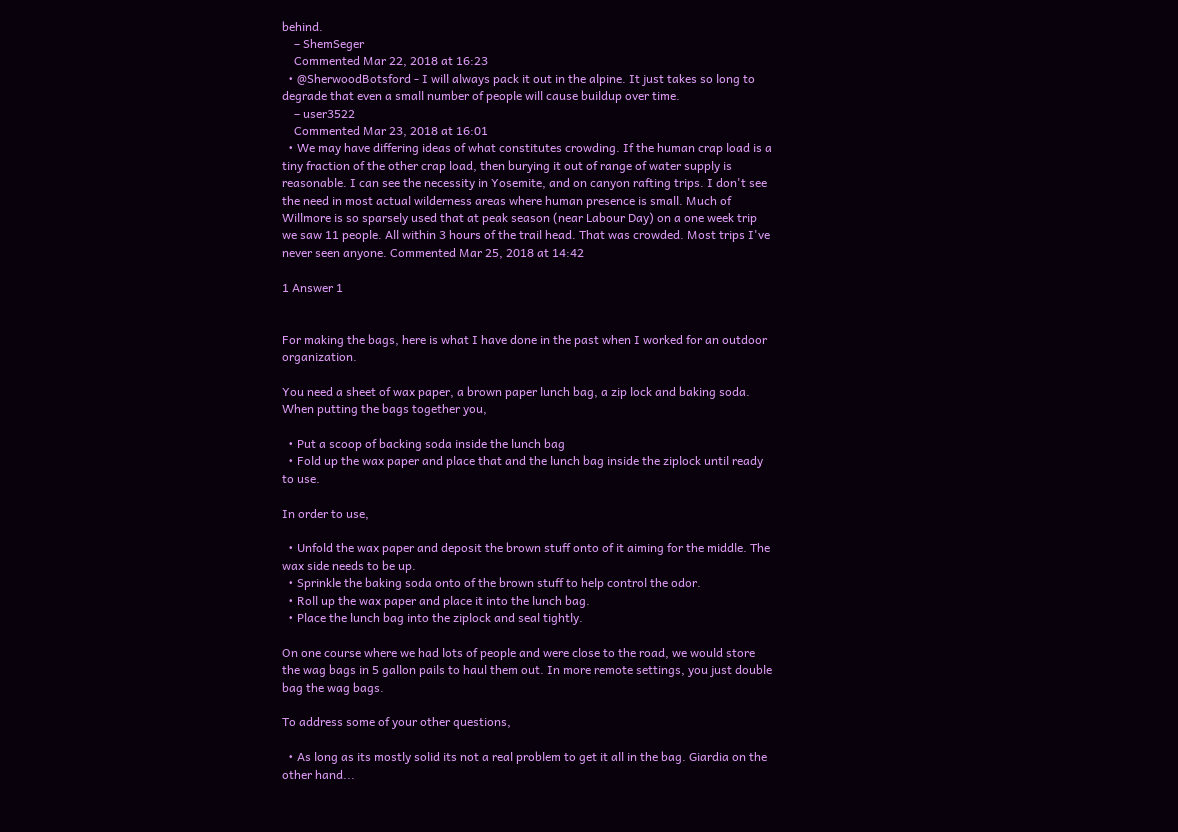behind.
    – ShemSeger
    Commented Mar 22, 2018 at 16:23
  • @SherwoodBotsford - I will always pack it out in the alpine. It just takes so long to degrade that even a small number of people will cause buildup over time.
    – user3522
    Commented Mar 23, 2018 at 16:01
  • We may have differing ideas of what constitutes crowding. If the human crap load is a tiny fraction of the other crap load, then burying it out of range of water supply is reasonable. I can see the necessity in Yosemite, and on canyon rafting trips. I don't see the need in most actual wilderness areas where human presence is small. Much of Willmore is so sparsely used that at peak season (near Labour Day) on a one week trip we saw 11 people. All within 3 hours of the trail head. That was crowded. Most trips I've never seen anyone. Commented Mar 25, 2018 at 14:42

1 Answer 1


For making the bags, here is what I have done in the past when I worked for an outdoor organization.

You need a sheet of wax paper, a brown paper lunch bag, a zip lock and baking soda. When putting the bags together you,

  • Put a scoop of backing soda inside the lunch bag
  • Fold up the wax paper and place that and the lunch bag inside the ziplock until ready to use.

In order to use,

  • Unfold the wax paper and deposit the brown stuff onto of it aiming for the middle. The wax side needs to be up.
  • Sprinkle the baking soda onto of the brown stuff to help control the odor.
  • Roll up the wax paper and place it into the lunch bag.
  • Place the lunch bag into the ziplock and seal tightly.

On one course where we had lots of people and were close to the road, we would store the wag bags in 5 gallon pails to haul them out. In more remote settings, you just double bag the wag bags.

To address some of your other questions,

  • As long as its mostly solid its not a real problem to get it all in the bag. Giardia on the other hand...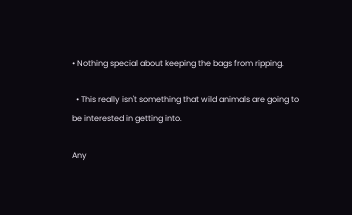• Nothing special about keeping the bags from ripping.

  • This really isn't something that wild animals are going to be interested in getting into.

Any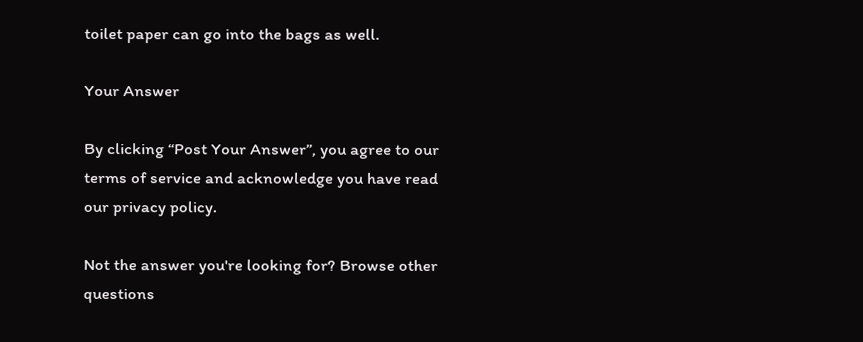toilet paper can go into the bags as well.

Your Answer

By clicking “Post Your Answer”, you agree to our terms of service and acknowledge you have read our privacy policy.

Not the answer you're looking for? Browse other questions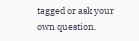tagged or ask your own question.